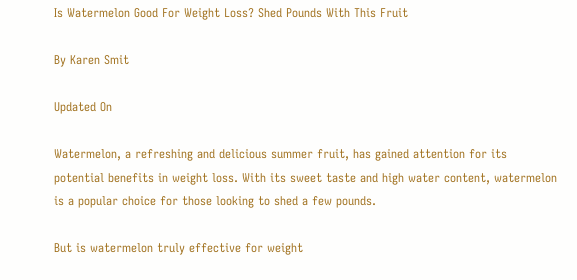Is Watermelon Good For Weight Loss? Shed Pounds With This Fruit

By Karen Smit

Updated On

Watermelon, a refreshing and delicious summer fruit, has gained attention for its potential benefits in weight loss. With its sweet taste and high water content, watermelon is a popular choice for those looking to shed a few pounds.

But is watermelon truly effective for weight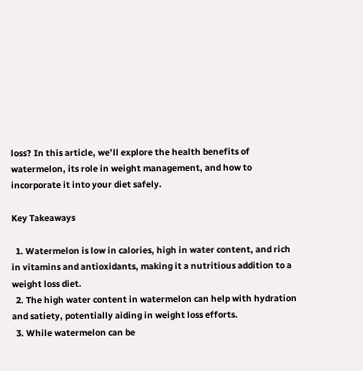loss? In this article, we’ll explore the health benefits of watermelon, its role in weight management, and how to incorporate it into your diet safely.

Key Takeaways

  1. Watermelon is low in calories, high in water content, and rich in vitamins and antioxidants, making it a nutritious addition to a weight loss diet.
  2. The high water content in watermelon can help with hydration and satiety, potentially aiding in weight loss efforts.
  3. While watermelon can be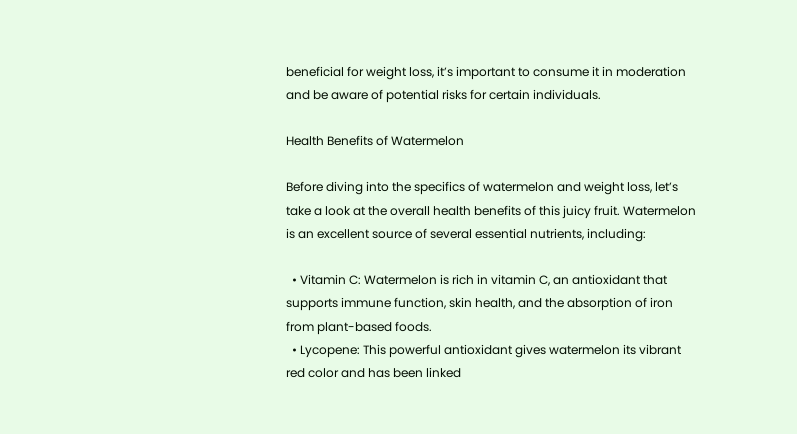beneficial for weight loss, it’s important to consume it in moderation and be aware of potential risks for certain individuals.

Health Benefits of Watermelon

Before diving into the specifics of watermelon and weight loss, let’s take a look at the overall health benefits of this juicy fruit. Watermelon is an excellent source of several essential nutrients, including:

  • Vitamin C: Watermelon is rich in vitamin C, an antioxidant that supports immune function, skin health, and the absorption of iron from plant-based foods.
  • Lycopene: This powerful antioxidant gives watermelon its vibrant red color and has been linked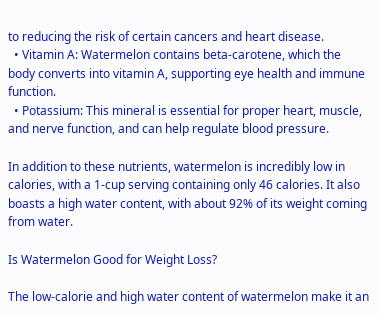to reducing the risk of certain cancers and heart disease.
  • Vitamin A: Watermelon contains beta-carotene, which the body converts into vitamin A, supporting eye health and immune function.
  • Potassium: This mineral is essential for proper heart, muscle, and nerve function, and can help regulate blood pressure.

In addition to these nutrients, watermelon is incredibly low in calories, with a 1-cup serving containing only 46 calories. It also boasts a high water content, with about 92% of its weight coming from water.

Is Watermelon Good for Weight Loss?

The low-calorie and high water content of watermelon make it an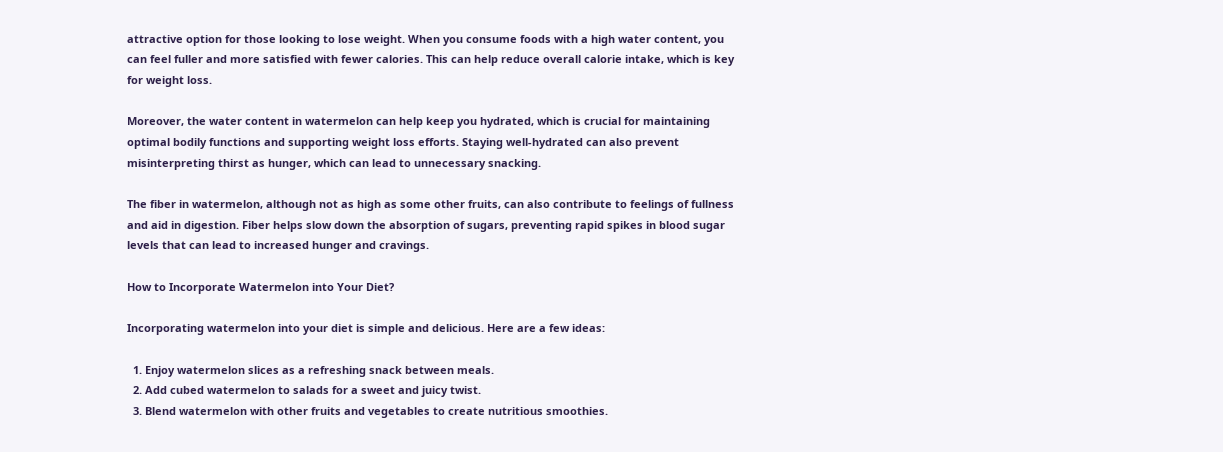attractive option for those looking to lose weight. When you consume foods with a high water content, you can feel fuller and more satisfied with fewer calories. This can help reduce overall calorie intake, which is key for weight loss.

Moreover, the water content in watermelon can help keep you hydrated, which is crucial for maintaining optimal bodily functions and supporting weight loss efforts. Staying well-hydrated can also prevent misinterpreting thirst as hunger, which can lead to unnecessary snacking.

The fiber in watermelon, although not as high as some other fruits, can also contribute to feelings of fullness and aid in digestion. Fiber helps slow down the absorption of sugars, preventing rapid spikes in blood sugar levels that can lead to increased hunger and cravings.

How to Incorporate Watermelon into Your Diet?

Incorporating watermelon into your diet is simple and delicious. Here are a few ideas:

  1. Enjoy watermelon slices as a refreshing snack between meals.
  2. Add cubed watermelon to salads for a sweet and juicy twist.
  3. Blend watermelon with other fruits and vegetables to create nutritious smoothies.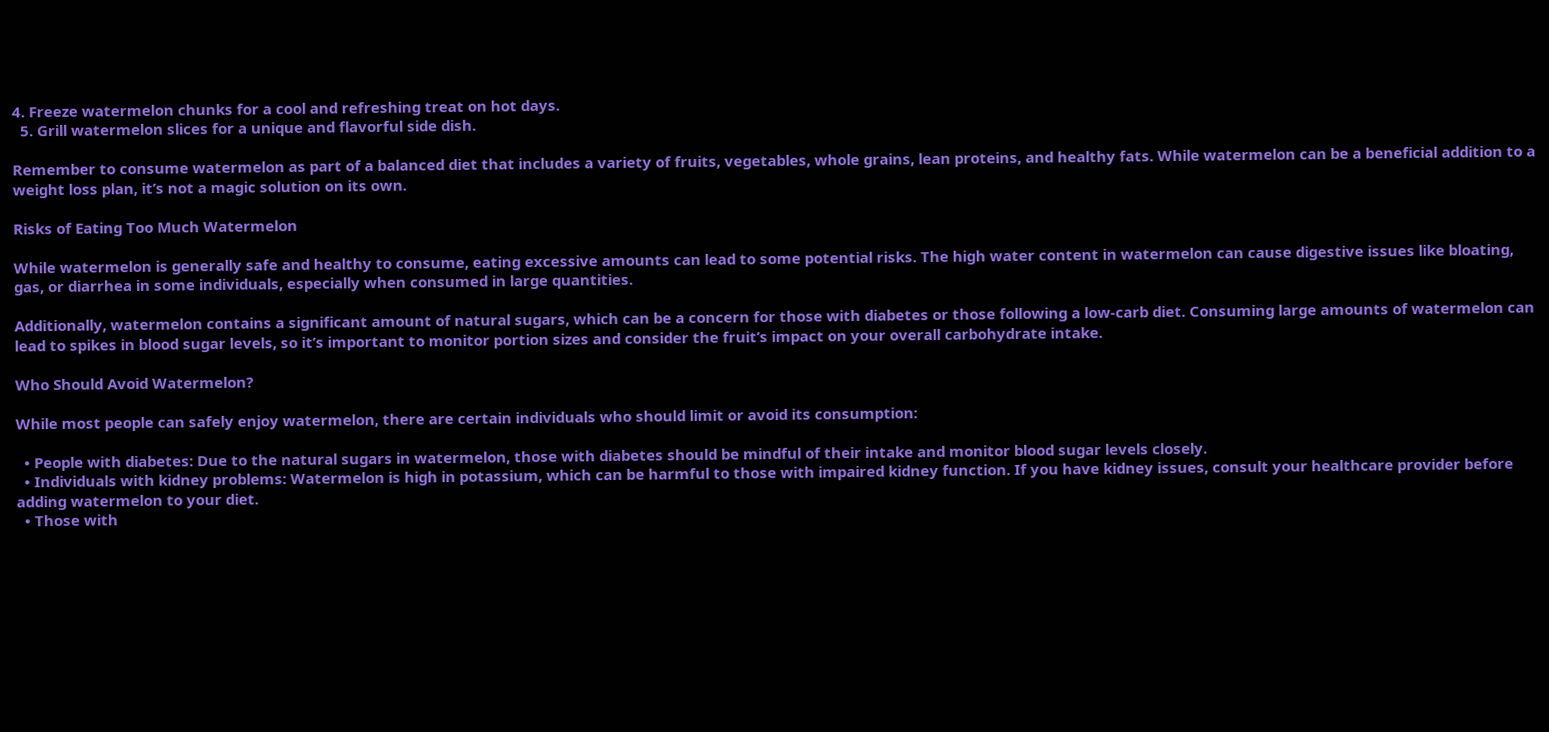4. Freeze watermelon chunks for a cool and refreshing treat on hot days.
  5. Grill watermelon slices for a unique and flavorful side dish.

Remember to consume watermelon as part of a balanced diet that includes a variety of fruits, vegetables, whole grains, lean proteins, and healthy fats. While watermelon can be a beneficial addition to a weight loss plan, it’s not a magic solution on its own.

Risks of Eating Too Much Watermelon

While watermelon is generally safe and healthy to consume, eating excessive amounts can lead to some potential risks. The high water content in watermelon can cause digestive issues like bloating, gas, or diarrhea in some individuals, especially when consumed in large quantities.

Additionally, watermelon contains a significant amount of natural sugars, which can be a concern for those with diabetes or those following a low-carb diet. Consuming large amounts of watermelon can lead to spikes in blood sugar levels, so it’s important to monitor portion sizes and consider the fruit’s impact on your overall carbohydrate intake.

Who Should Avoid Watermelon?

While most people can safely enjoy watermelon, there are certain individuals who should limit or avoid its consumption:

  • People with diabetes: Due to the natural sugars in watermelon, those with diabetes should be mindful of their intake and monitor blood sugar levels closely.
  • Individuals with kidney problems: Watermelon is high in potassium, which can be harmful to those with impaired kidney function. If you have kidney issues, consult your healthcare provider before adding watermelon to your diet.
  • Those with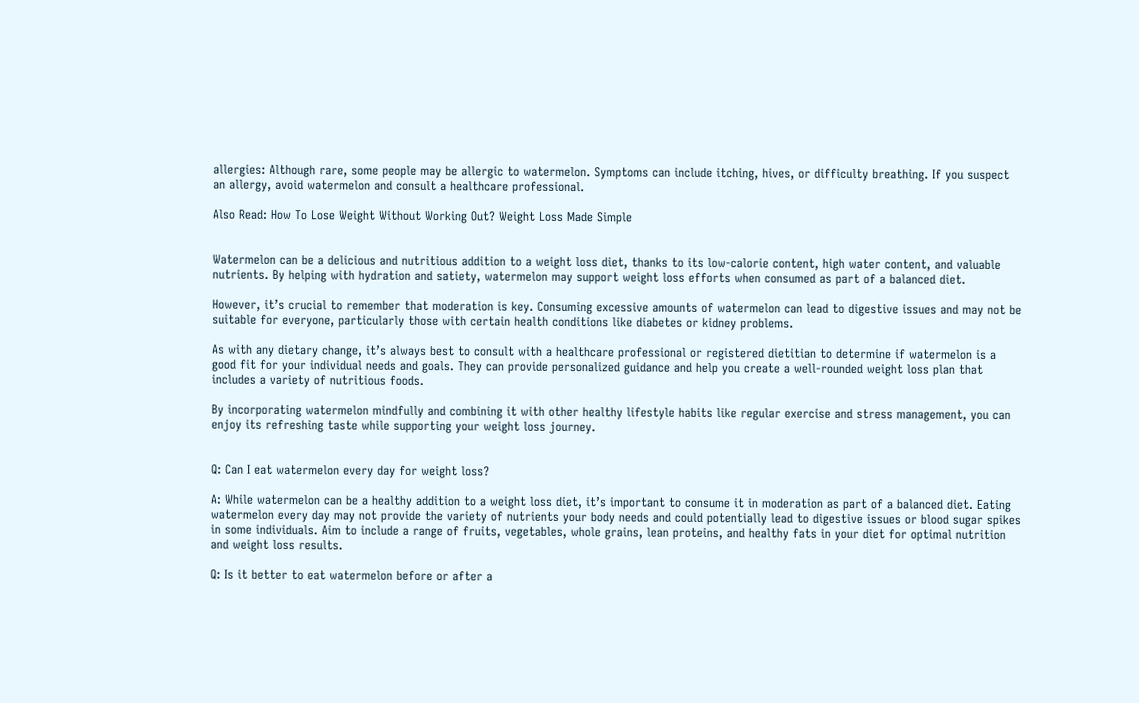allergies: Although rare, some people may be allergic to watermelon. Symptoms can include itching, hives, or difficulty breathing. If you suspect an allergy, avoid watermelon and consult a healthcare professional.

Also Read: How To Lose Weight Without Working Out? Weight Loss Made Simple


Watermelon can be a delicious and nutritious addition to a weight loss diet, thanks to its low-calorie content, high water content, and valuable nutrients. By helping with hydration and satiety, watermelon may support weight loss efforts when consumed as part of a balanced diet.

However, it’s crucial to remember that moderation is key. Consuming excessive amounts of watermelon can lead to digestive issues and may not be suitable for everyone, particularly those with certain health conditions like diabetes or kidney problems.

As with any dietary change, it’s always best to consult with a healthcare professional or registered dietitian to determine if watermelon is a good fit for your individual needs and goals. They can provide personalized guidance and help you create a well-rounded weight loss plan that includes a variety of nutritious foods.

By incorporating watermelon mindfully and combining it with other healthy lifestyle habits like regular exercise and stress management, you can enjoy its refreshing taste while supporting your weight loss journey.


Q: Can I eat watermelon every day for weight loss?

A: While watermelon can be a healthy addition to a weight loss diet, it’s important to consume it in moderation as part of a balanced diet. Eating watermelon every day may not provide the variety of nutrients your body needs and could potentially lead to digestive issues or blood sugar spikes in some individuals. Aim to include a range of fruits, vegetables, whole grains, lean proteins, and healthy fats in your diet for optimal nutrition and weight loss results.

Q: Is it better to eat watermelon before or after a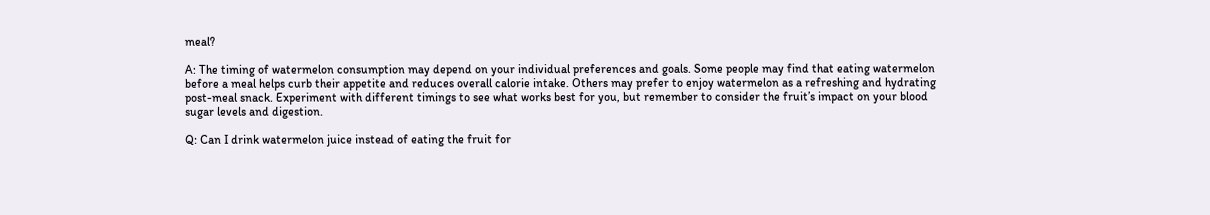meal?

A: The timing of watermelon consumption may depend on your individual preferences and goals. Some people may find that eating watermelon before a meal helps curb their appetite and reduces overall calorie intake. Others may prefer to enjoy watermelon as a refreshing and hydrating post-meal snack. Experiment with different timings to see what works best for you, but remember to consider the fruit’s impact on your blood sugar levels and digestion.

Q: Can I drink watermelon juice instead of eating the fruit for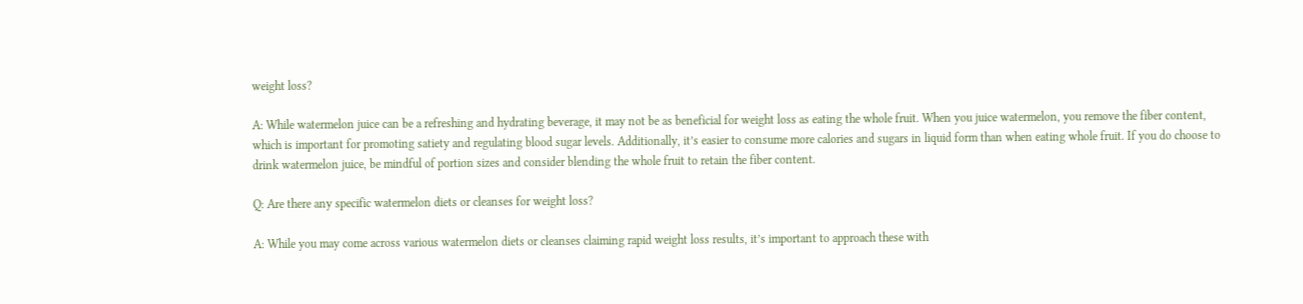weight loss?

A: While watermelon juice can be a refreshing and hydrating beverage, it may not be as beneficial for weight loss as eating the whole fruit. When you juice watermelon, you remove the fiber content, which is important for promoting satiety and regulating blood sugar levels. Additionally, it’s easier to consume more calories and sugars in liquid form than when eating whole fruit. If you do choose to drink watermelon juice, be mindful of portion sizes and consider blending the whole fruit to retain the fiber content.

Q: Are there any specific watermelon diets or cleanses for weight loss?

A: While you may come across various watermelon diets or cleanses claiming rapid weight loss results, it’s important to approach these with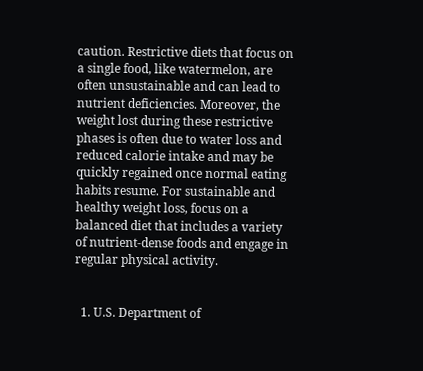caution. Restrictive diets that focus on a single food, like watermelon, are often unsustainable and can lead to nutrient deficiencies. Moreover, the weight lost during these restrictive phases is often due to water loss and reduced calorie intake and may be quickly regained once normal eating habits resume. For sustainable and healthy weight loss, focus on a balanced diet that includes a variety of nutrient-dense foods and engage in regular physical activity.


  1. U.S. Department of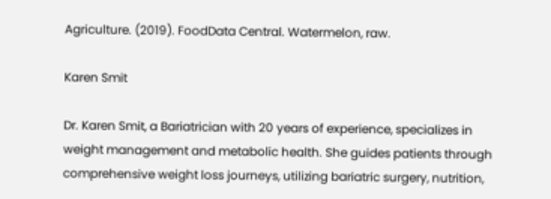Agriculture. (2019). FoodData Central. Watermelon, raw.

Karen Smit

Dr. Karen Smit, a Bariatrician with 20 years of experience, specializes in weight management and metabolic health. She guides patients through comprehensive weight loss journeys, utilizing bariatric surgery, nutrition,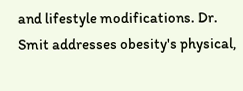and lifestyle modifications. Dr. Smit addresses obesity's physical,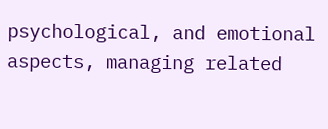psychological, and emotional aspects, managing related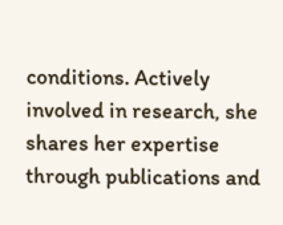conditions. Actively involved in research, she shares her expertise through publications and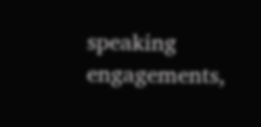speaking engagements,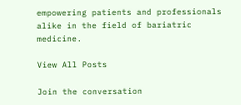empowering patients and professionals alike in the field of bariatric medicine.

View All Posts

Join the conversation